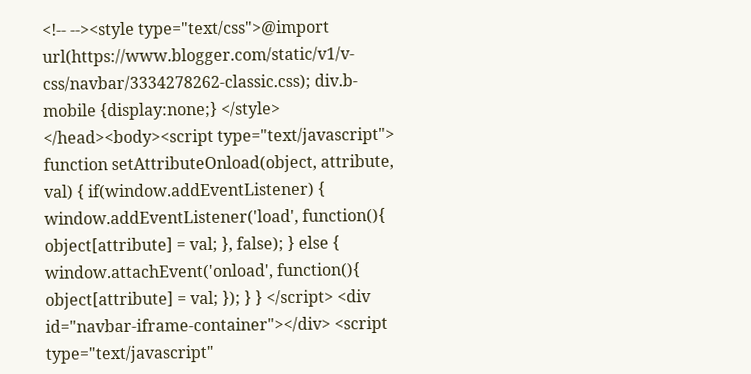<!-- --><style type="text/css">@import url(https://www.blogger.com/static/v1/v-css/navbar/3334278262-classic.css); div.b-mobile {display:none;} </style> </head><body><script type="text/javascript"> function setAttributeOnload(object, attribute, val) { if(window.addEventListener) { window.addEventListener('load', function(){ object[attribute] = val; }, false); } else { window.attachEvent('onload', function(){ object[attribute] = val; }); } } </script> <div id="navbar-iframe-container"></div> <script type="text/javascript"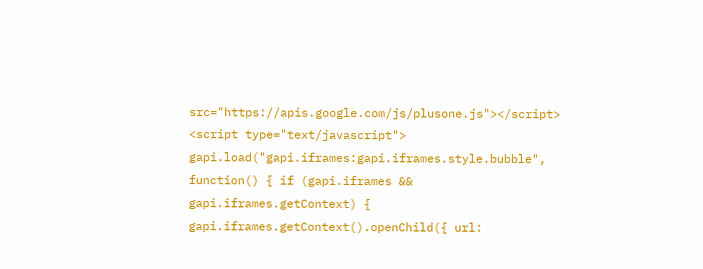src="https://apis.google.com/js/plusone.js"></script> <script type="text/javascript"> gapi.load("gapi.iframes:gapi.iframes.style.bubble", function() { if (gapi.iframes && gapi.iframes.getContext) { gapi.iframes.getContext().openChild({ url: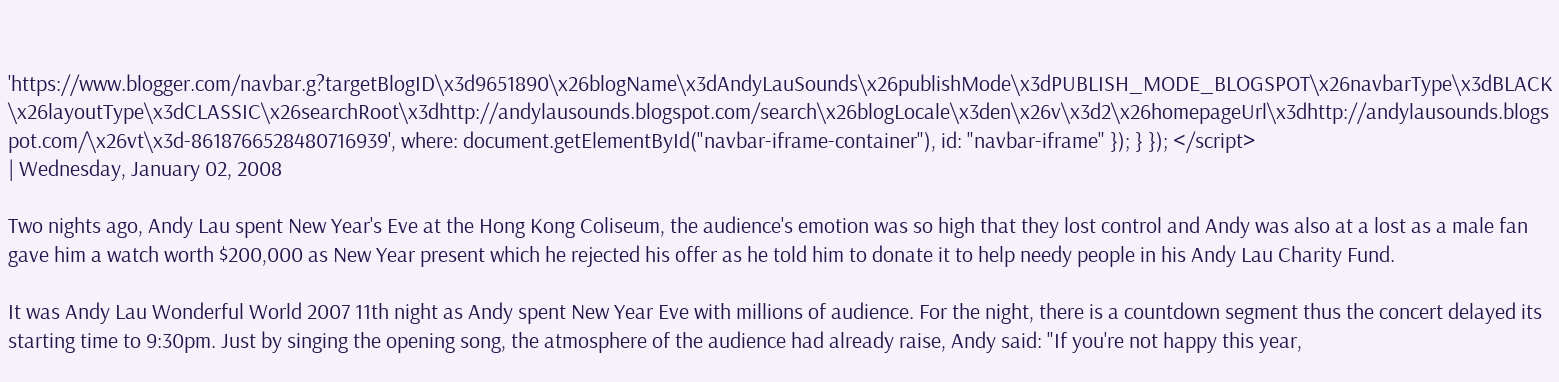'https://www.blogger.com/navbar.g?targetBlogID\x3d9651890\x26blogName\x3dAndyLauSounds\x26publishMode\x3dPUBLISH_MODE_BLOGSPOT\x26navbarType\x3dBLACK\x26layoutType\x3dCLASSIC\x26searchRoot\x3dhttp://andylausounds.blogspot.com/search\x26blogLocale\x3den\x26v\x3d2\x26homepageUrl\x3dhttp://andylausounds.blogspot.com/\x26vt\x3d-8618766528480716939', where: document.getElementById("navbar-iframe-container"), id: "navbar-iframe" }); } }); </script>
| Wednesday, January 02, 2008

Two nights ago, Andy Lau spent New Year's Eve at the Hong Kong Coliseum, the audience's emotion was so high that they lost control and Andy was also at a lost as a male fan gave him a watch worth $200,000 as New Year present which he rejected his offer as he told him to donate it to help needy people in his Andy Lau Charity Fund.

It was Andy Lau Wonderful World 2007 11th night as Andy spent New Year Eve with millions of audience. For the night, there is a countdown segment thus the concert delayed its starting time to 9:30pm. Just by singing the opening song, the atmosphere of the audience had already raise, Andy said: "If you're not happy this year,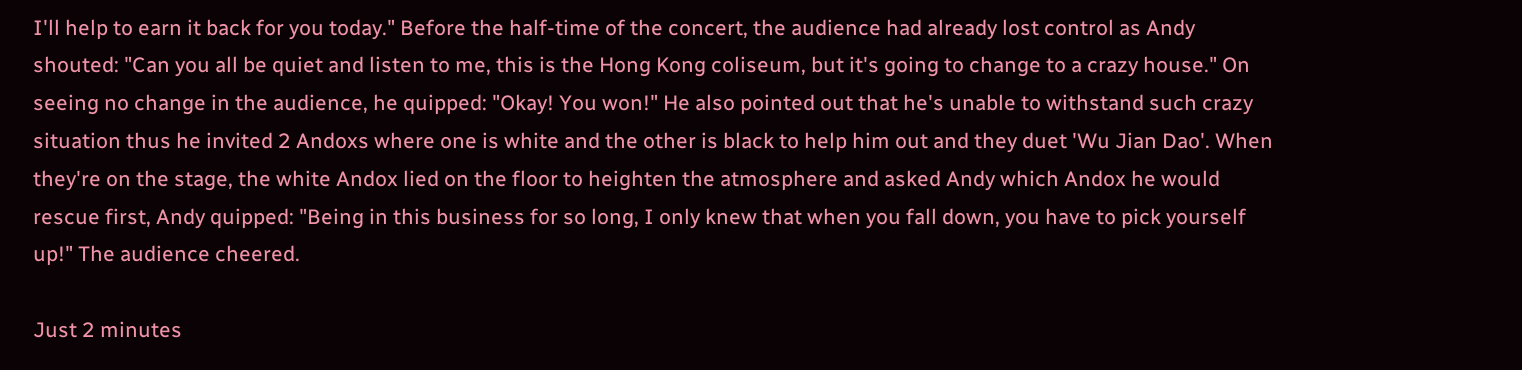I'll help to earn it back for you today." Before the half-time of the concert, the audience had already lost control as Andy shouted: "Can you all be quiet and listen to me, this is the Hong Kong coliseum, but it's going to change to a crazy house." On seeing no change in the audience, he quipped: "Okay! You won!" He also pointed out that he's unable to withstand such crazy situation thus he invited 2 Andoxs where one is white and the other is black to help him out and they duet 'Wu Jian Dao'. When they're on the stage, the white Andox lied on the floor to heighten the atmosphere and asked Andy which Andox he would rescue first, Andy quipped: "Being in this business for so long, I only knew that when you fall down, you have to pick yourself up!" The audience cheered.

Just 2 minutes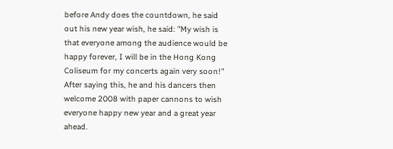before Andy does the countdown, he said out his new year wish, he said: "My wish is that everyone among the audience would be happy forever, I will be in the Hong Kong Coliseum for my concerts again very soon!" After saying this, he and his dancers then welcome 2008 with paper cannons to wish everyone happy new year and a great year ahead.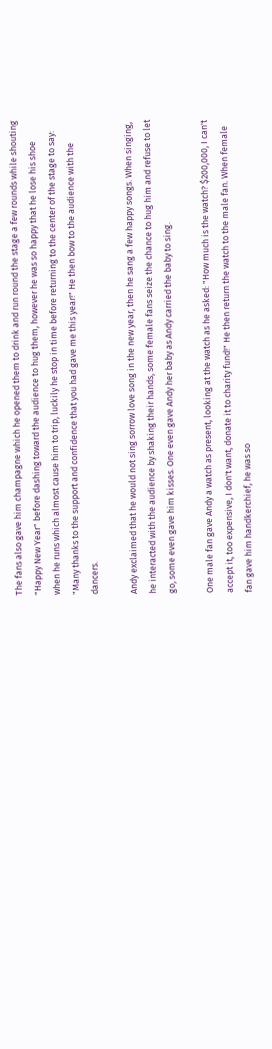The fans also gave him champagne which he opened them to drink and run round the stage a few rounds while shouting "Happy New Year" before dashing toward the audience to hug them, however he was so happy that he lose his shoe when he runs which almost cause him to trip, luckily he stop in time before returning to the center of the stage to say: "Many thanks to the support and confidence that you had gave me this year!" He then bow to the audience with the dancers.

Andy exclaimed that he would not sing sorrow love song in the new year, then he sang a few happy songs. When singing, he interacted with the audience by shaking their hands, some female fans seize the chance to hug him and refuse to let go, some even gave him kisses. One even gave Andy her baby as Andy carried the baby to sing.

One male fan gave Andy a watch as present, looking at the watch as he asked: "How much is the watch? $200,000, I can't accept it, too expensive, I don't want, donate it to charity fund!" He then return the watch to the male fan. When female fan gave him handkerchief, he was so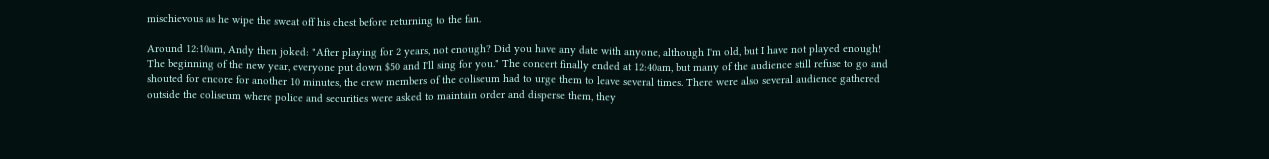mischievous as he wipe the sweat off his chest before returning to the fan.

Around 12:10am, Andy then joked: "After playing for 2 years, not enough? Did you have any date with anyone, although I'm old, but I have not played enough! The beginning of the new year, everyone put down $50 and I'll sing for you." The concert finally ended at 12:40am, but many of the audience still refuse to go and shouted for encore for another 10 minutes, the crew members of the coliseum had to urge them to leave several times. There were also several audience gathered outside the coliseum where police and securities were asked to maintain order and disperse them, they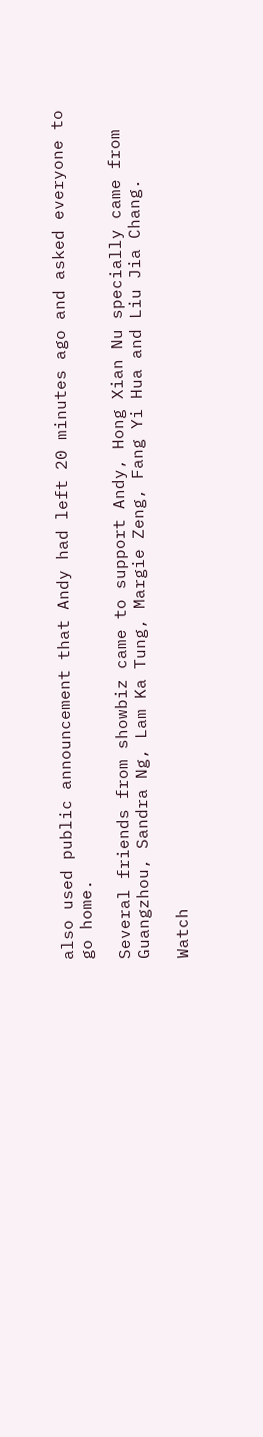also used public announcement that Andy had left 20 minutes ago and asked everyone to go home.

Several friends from showbiz came to support Andy, Hong Xian Nu specially came from Guangzhou, Sandra Ng, Lam Ka Tung, Margie Zeng, Fang Yi Hua and Liu Jia Chang.

Watch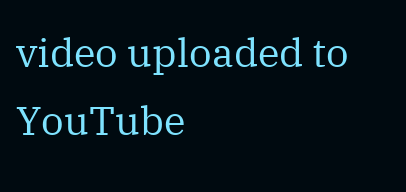video uploaded to YouTube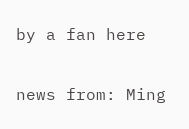by a fan here

news from: Ming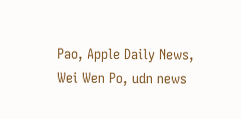Pao, Apple Daily News, Wei Wen Po, udn news